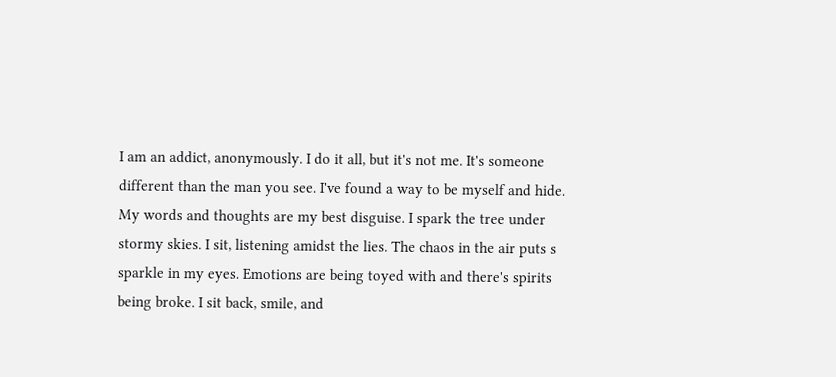I am an addict, anonymously. I do it all, but it's not me. It's someone different than the man you see. I've found a way to be myself and hide. My words and thoughts are my best disguise. I spark the tree under stormy skies. I sit, listening amidst the lies. The chaos in the air puts s sparkle in my eyes. Emotions are being toyed with and there's spirits being broke. I sit back, smile, and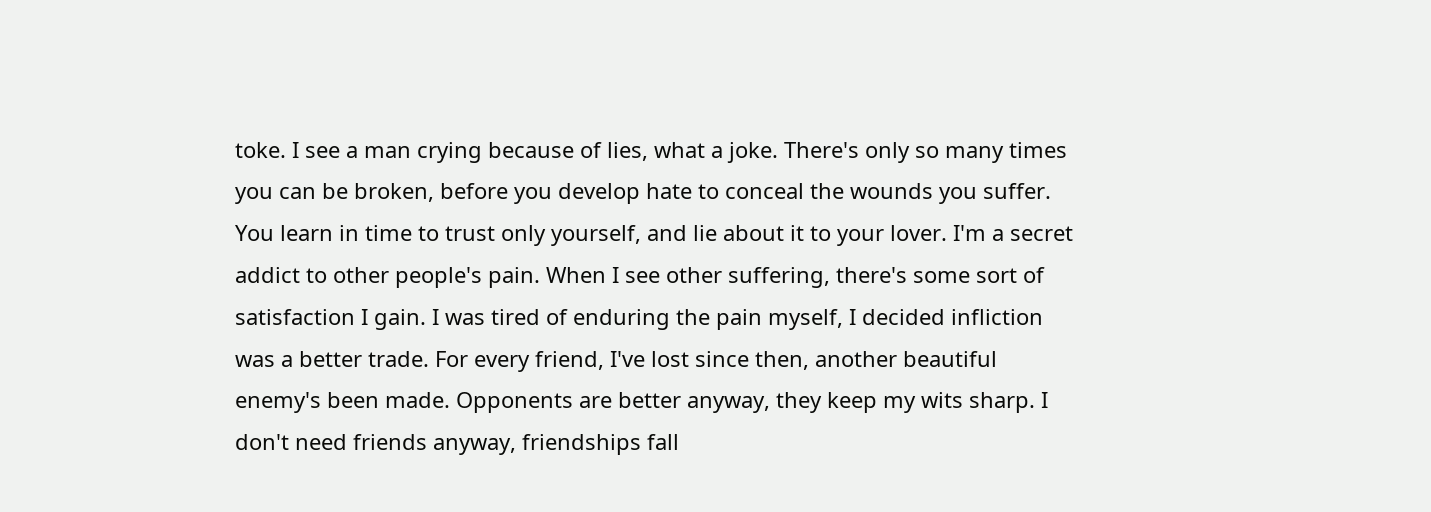toke. I see a man crying because of lies, what a joke. There's only so many times you can be broken, before you develop hate to conceal the wounds you suffer. You learn in time to trust only yourself, and lie about it to your lover. I'm a secret addict to other people's pain. When I see other suffering, there's some sort of satisfaction I gain. I was tired of enduring the pain myself, I decided infliction was a better trade. For every friend, I've lost since then, another beautiful enemy's been made. Opponents are better anyway, they keep my wits sharp. I don't need friends anyway, friendships fall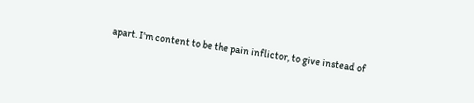apart. I'm content to be the pain inflictor, to give instead of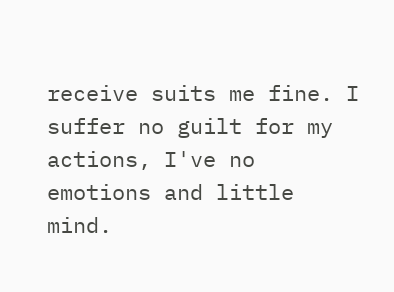receive suits me fine. I suffer no guilt for my actions, I've no emotions and little mind.